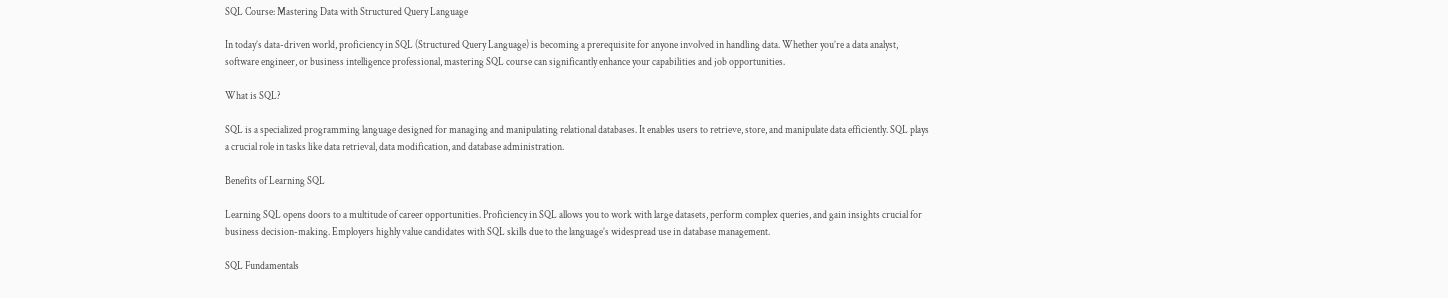SQL Course: Mastering Data with Structured Query Language

In today’s data-driven world, proficiency in SQL (Structured Query Language) is becoming a prerequisite for anyone involved in handling data. Whether you’re a data analyst, software engineer, or business intelligence professional, mastering SQL course can significantly enhance your capabilities and job opportunities.

What is SQL?

SQL is a specialized programming language designed for managing and manipulating relational databases. It enables users to retrieve, store, and manipulate data efficiently. SQL plays a crucial role in tasks like data retrieval, data modification, and database administration.

Benefits of Learning SQL

Learning SQL opens doors to a multitude of career opportunities. Proficiency in SQL allows you to work with large datasets, perform complex queries, and gain insights crucial for business decision-making. Employers highly value candidates with SQL skills due to the language’s widespread use in database management.

SQL Fundamentals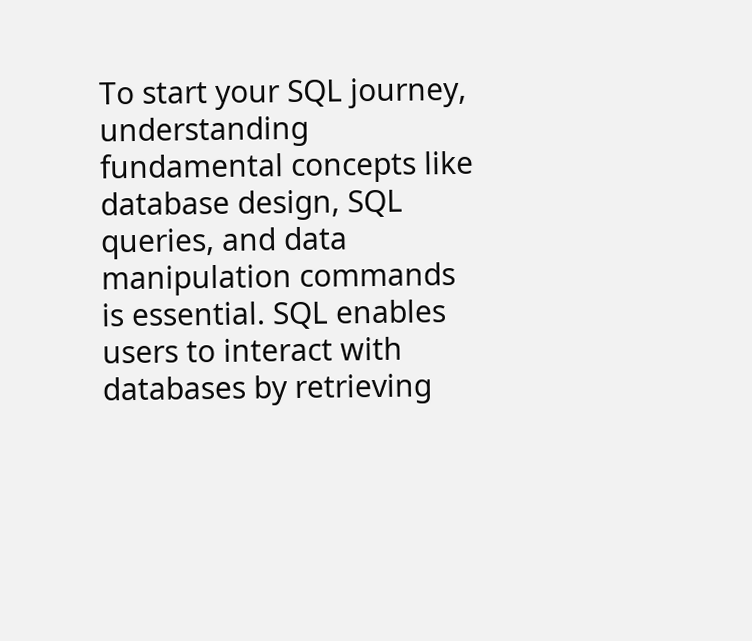To start your SQL journey, understanding fundamental concepts like database design, SQL queries, and data manipulation commands is essential. SQL enables users to interact with databases by retrieving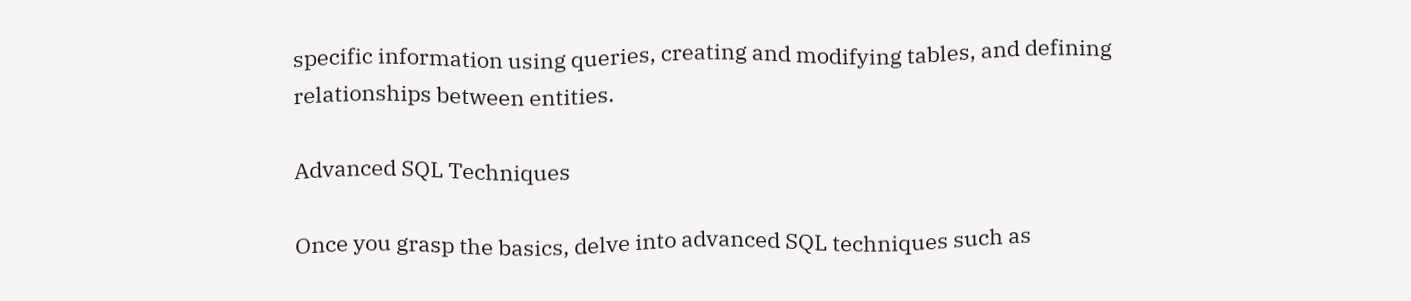specific information using queries, creating and modifying tables, and defining relationships between entities.

Advanced SQL Techniques

Once you grasp the basics, delve into advanced SQL techniques such as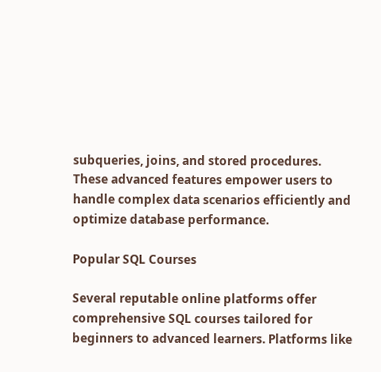subqueries, joins, and stored procedures. These advanced features empower users to handle complex data scenarios efficiently and optimize database performance.

Popular SQL Courses

Several reputable online platforms offer comprehensive SQL courses tailored for beginners to advanced learners. Platforms like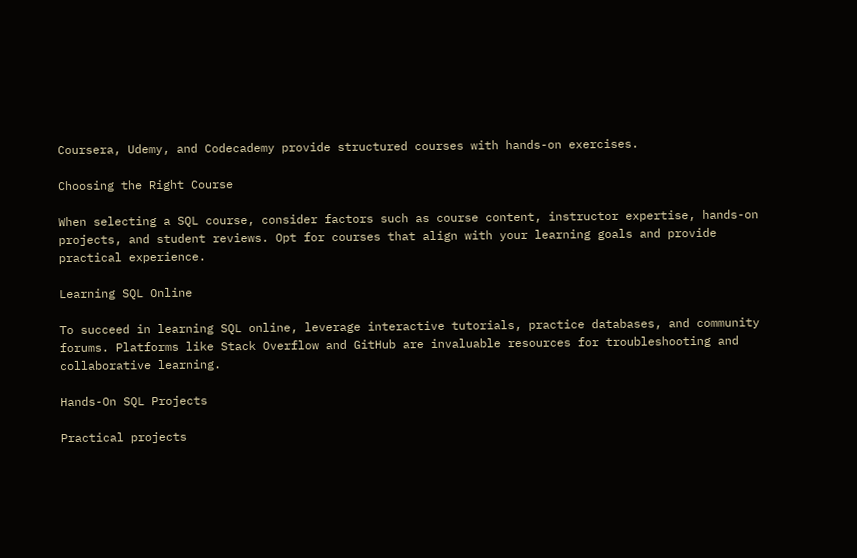Coursera, Udemy, and Codecademy provide structured courses with hands-on exercises.

Choosing the Right Course

When selecting a SQL course, consider factors such as course content, instructor expertise, hands-on projects, and student reviews. Opt for courses that align with your learning goals and provide practical experience.

Learning SQL Online

To succeed in learning SQL online, leverage interactive tutorials, practice databases, and community forums. Platforms like Stack Overflow and GitHub are invaluable resources for troubleshooting and collaborative learning.

Hands-On SQL Projects

Practical projects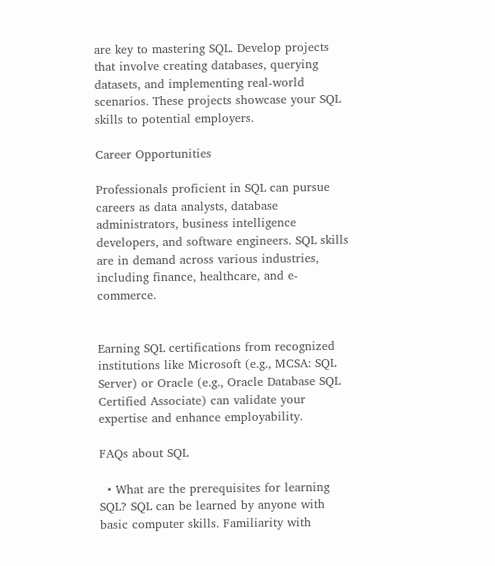are key to mastering SQL. Develop projects that involve creating databases, querying datasets, and implementing real-world scenarios. These projects showcase your SQL skills to potential employers.

Career Opportunities

Professionals proficient in SQL can pursue careers as data analysts, database administrators, business intelligence developers, and software engineers. SQL skills are in demand across various industries, including finance, healthcare, and e-commerce.


Earning SQL certifications from recognized institutions like Microsoft (e.g., MCSA: SQL Server) or Oracle (e.g., Oracle Database SQL Certified Associate) can validate your expertise and enhance employability.

FAQs about SQL

  • What are the prerequisites for learning SQL? SQL can be learned by anyone with basic computer skills. Familiarity with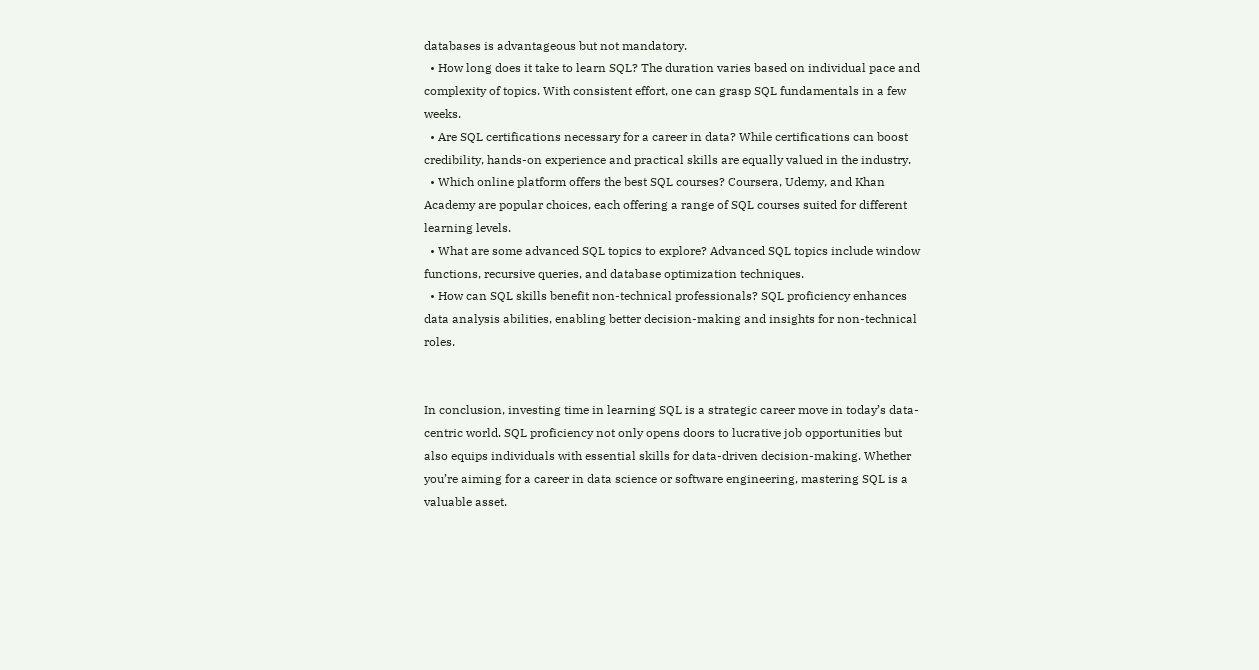databases is advantageous but not mandatory.
  • How long does it take to learn SQL? The duration varies based on individual pace and complexity of topics. With consistent effort, one can grasp SQL fundamentals in a few weeks.
  • Are SQL certifications necessary for a career in data? While certifications can boost credibility, hands-on experience and practical skills are equally valued in the industry.
  • Which online platform offers the best SQL courses? Coursera, Udemy, and Khan Academy are popular choices, each offering a range of SQL courses suited for different learning levels.
  • What are some advanced SQL topics to explore? Advanced SQL topics include window functions, recursive queries, and database optimization techniques.
  • How can SQL skills benefit non-technical professionals? SQL proficiency enhances data analysis abilities, enabling better decision-making and insights for non-technical roles.


In conclusion, investing time in learning SQL is a strategic career move in today’s data-centric world. SQL proficiency not only opens doors to lucrative job opportunities but also equips individuals with essential skills for data-driven decision-making. Whether you’re aiming for a career in data science or software engineering, mastering SQL is a valuable asset.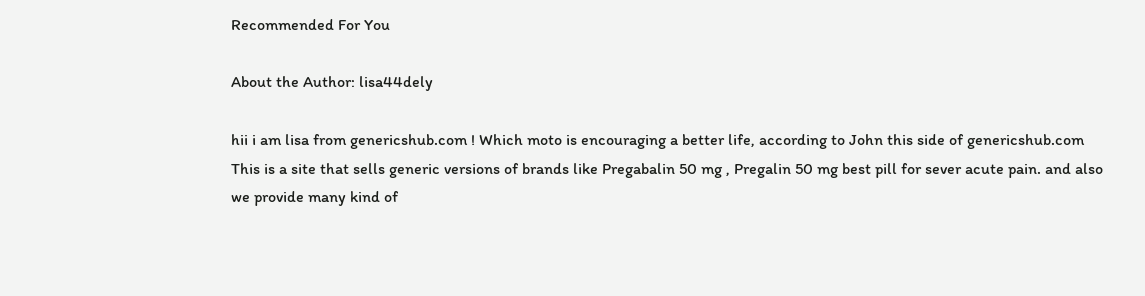Recommended For You

About the Author: lisa44dely

hii i am lisa from genericshub.com ! Which moto is encouraging a better life, according to John this side of genericshub.com This is a site that sells generic versions of brands like Pregabalin 50 mg , Pregalin 50 mg best pill for sever acute pain. and also we provide many kind of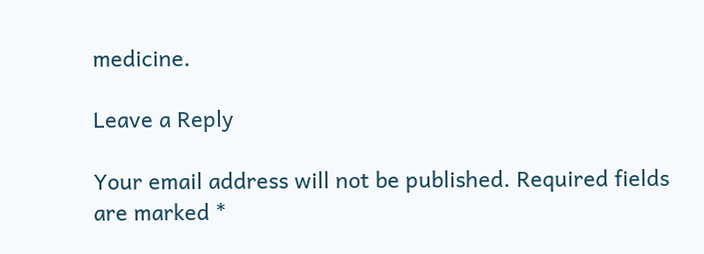medicine.

Leave a Reply

Your email address will not be published. Required fields are marked *